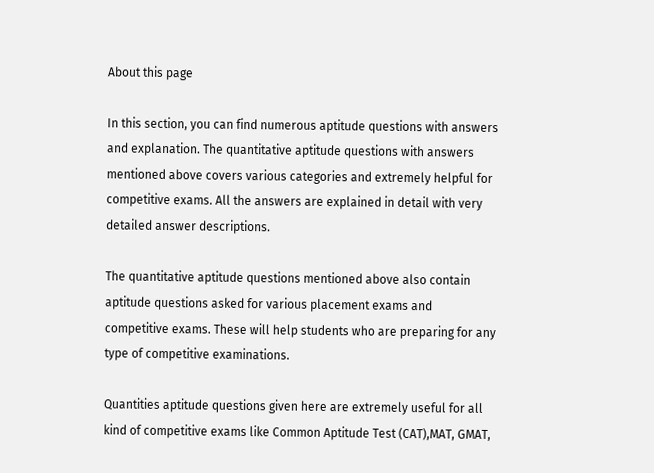About this page

In this section, you can find numerous aptitude questions with answers and explanation. The quantitative aptitude questions with answers mentioned above covers various categories and extremely helpful for competitive exams. All the answers are explained in detail with very detailed answer descriptions.

The quantitative aptitude questions mentioned above also contain aptitude questions asked for various placement exams and competitive exams. These will help students who are preparing for any type of competitive examinations.

Quantities aptitude questions given here are extremely useful for all kind of competitive exams like Common Aptitude Test (CAT),MAT, GMAT,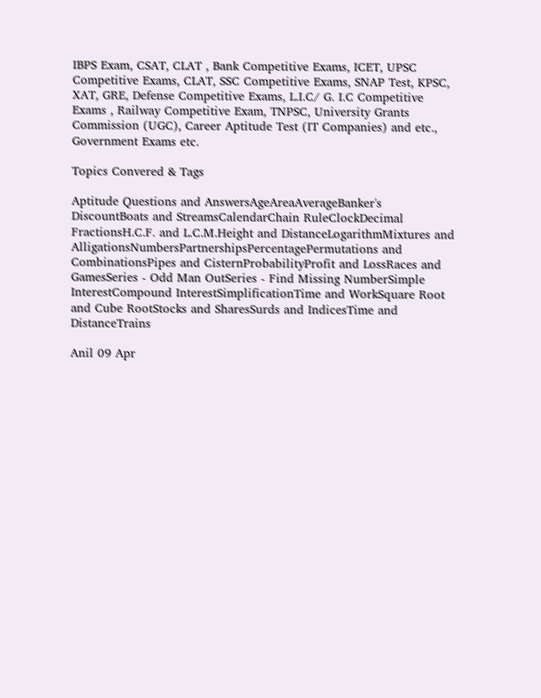IBPS Exam, CSAT, CLAT , Bank Competitive Exams, ICET, UPSC Competitive Exams, CLAT, SSC Competitive Exams, SNAP Test, KPSC, XAT, GRE, Defense Competitive Exams, L.I.C/ G. I.C Competitive Exams , Railway Competitive Exam, TNPSC, University Grants Commission (UGC), Career Aptitude Test (IT Companies) and etc., Government Exams etc.

Topics Convered & Tags

Aptitude Questions and AnswersAgeAreaAverageBanker's DiscountBoats and StreamsCalendarChain RuleClockDecimal FractionsH.C.F. and L.C.M.Height and DistanceLogarithmMixtures and AlligationsNumbersPartnershipsPercentagePermutations and CombinationsPipes and CisternProbabilityProfit and LossRaces and GamesSeries - Odd Man OutSeries - Find Missing NumberSimple InterestCompound InterestSimplificationTime and WorkSquare Root and Cube RootStocks and SharesSurds and IndicesTime and DistanceTrains

Anil 09 Apr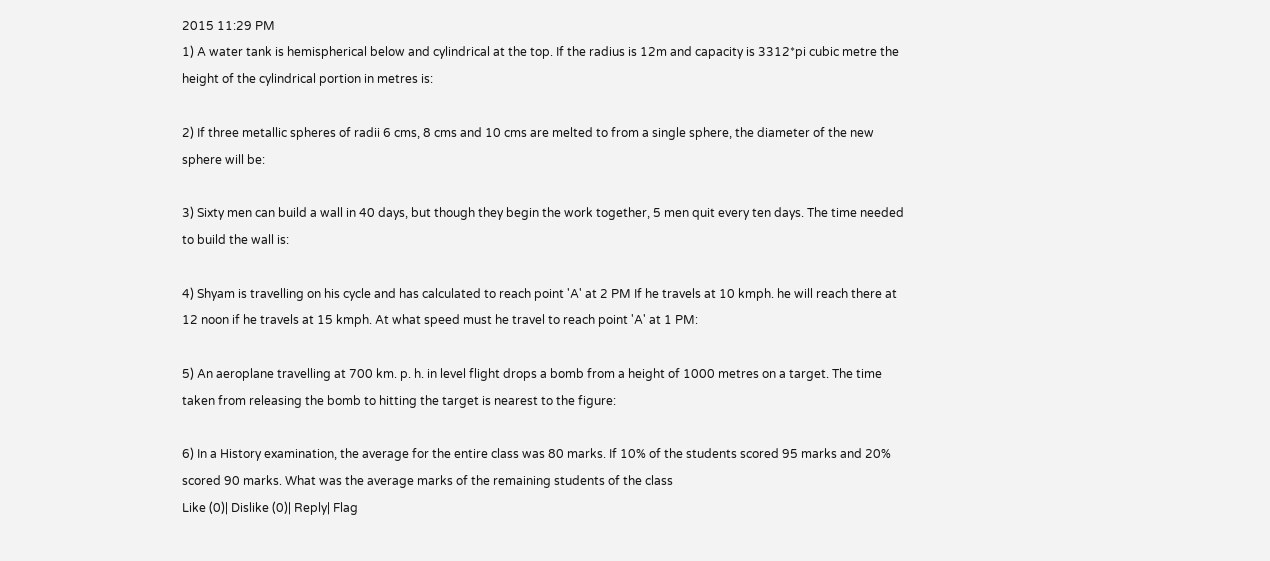2015 11:29 PM
1) A water tank is hemispherical below and cylindrical at the top. If the radius is 12m and capacity is 3312*pi cubic metre the height of the cylindrical portion in metres is:

2) If three metallic spheres of radii 6 cms, 8 cms and 10 cms are melted to from a single sphere, the diameter of the new sphere will be:

3) Sixty men can build a wall in 40 days, but though they begin the work together, 5 men quit every ten days. The time needed to build the wall is:

4) Shyam is travelling on his cycle and has calculated to reach point 'A' at 2 PM If he travels at 10 kmph. he will reach there at 12 noon if he travels at 15 kmph. At what speed must he travel to reach point 'A' at 1 PM:

5) An aeroplane travelling at 700 km. p. h. in level flight drops a bomb from a height of 1000 metres on a target. The time taken from releasing the bomb to hitting the target is nearest to the figure:

6) In a History examination, the average for the entire class was 80 marks. If 10% of the students scored 95 marks and 20% scored 90 marks. What was the average marks of the remaining students of the class
Like (0)| Dislike (0)| Reply| Flag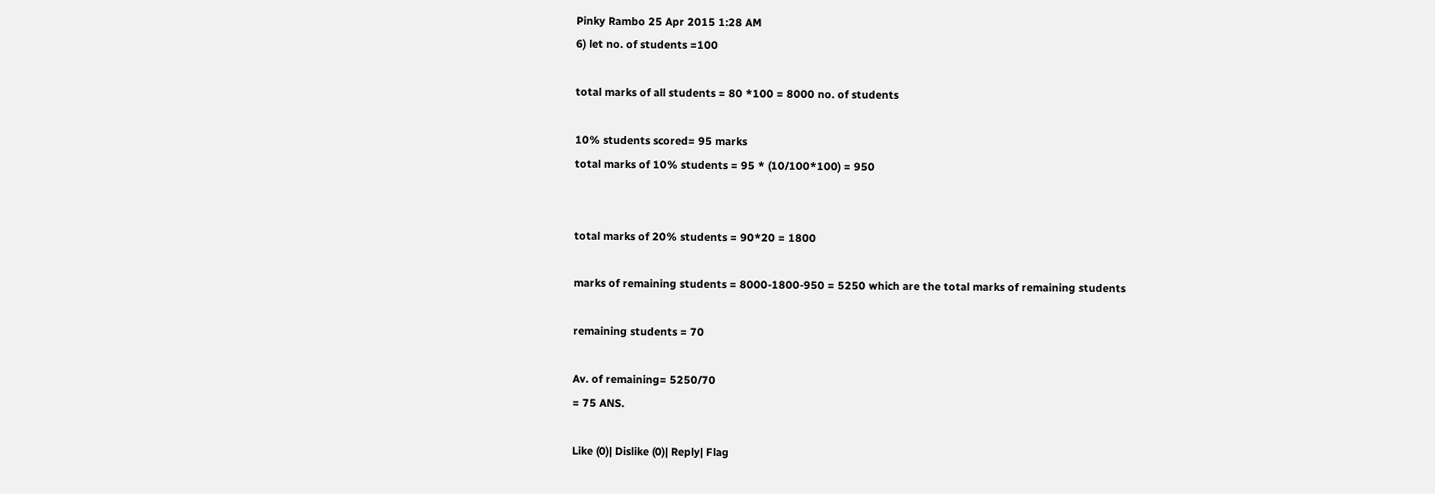Pinky Rambo 25 Apr 2015 1:28 AM
6) let no. of students =100

total marks of all students = 80 *100 = 8000 no. of students

10% students scored= 95 marks
total marks of 10% students = 95 * (10/100*100) = 950


total marks of 20% students = 90*20 = 1800

marks of remaining students = 8000-1800-950 = 5250 which are the total marks of remaining students

remaining students = 70

Av. of remaining= 5250/70
= 75 ANS.

Like (0)| Dislike (0)| Reply| Flag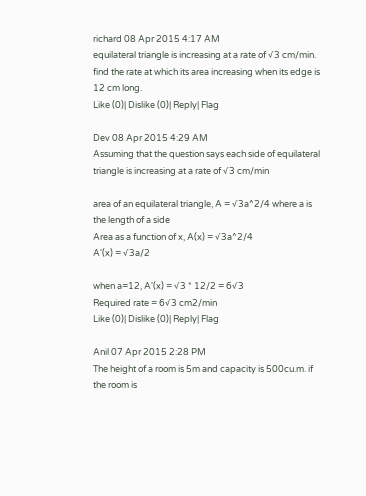richard 08 Apr 2015 4:17 AM
equilateral triangle is increasing at a rate of √3 cm/min. find the rate at which its area increasing when its edge is 12 cm long.
Like (0)| Dislike (0)| Reply| Flag

Dev 08 Apr 2015 4:29 AM
Assuming that the question says each side of equilateral triangle is increasing at a rate of √3 cm/min

area of an equilateral triangle, A = √3a^2/4 where a is the length of a side
Area as a function of x, A(x) = √3a^2/4
A'(x) = √3a/2

when a=12, A'(x) = √3 * 12/2 = 6√3
Required rate = 6√3 cm2/min
Like (0)| Dislike (0)| Reply| Flag

Anil 07 Apr 2015 2:28 PM
The height of a room is 5m and capacity is 500cu.m. if the room is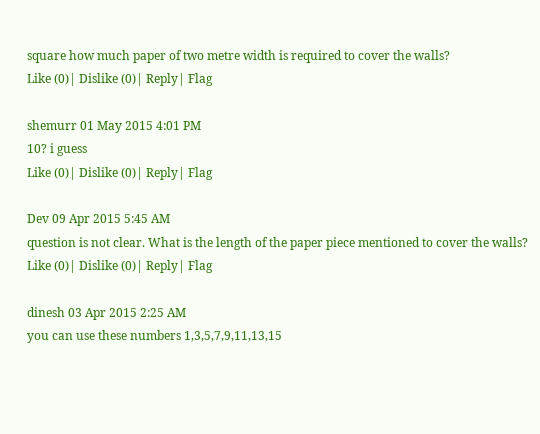square how much paper of two metre width is required to cover the walls?
Like (0)| Dislike (0)| Reply| Flag

shemurr 01 May 2015 4:01 PM
10? i guess
Like (0)| Dislike (0)| Reply| Flag

Dev 09 Apr 2015 5:45 AM
question is not clear. What is the length of the paper piece mentioned to cover the walls?
Like (0)| Dislike (0)| Reply| Flag

dinesh 03 Apr 2015 2:25 AM
you can use these numbers 1,3,5,7,9,11,13,15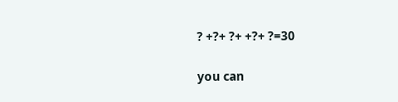? +?+ ?+ +?+ ?=30

you can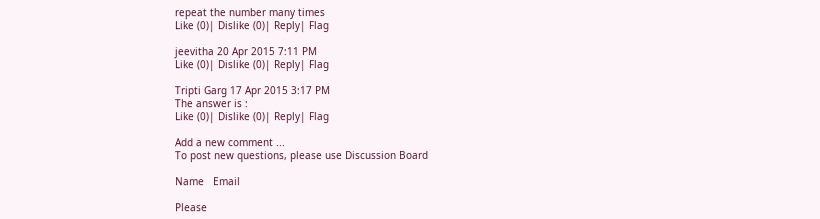repeat the number many times
Like (0)| Dislike (0)| Reply| Flag

jeevitha 20 Apr 2015 7:11 PM
Like (0)| Dislike (0)| Reply| Flag

Tripti Garg 17 Apr 2015 3:17 PM
The answer is :
Like (0)| Dislike (0)| Reply| Flag

Add a new comment ...
To post new questions, please use Discussion Board

Name   Email

Please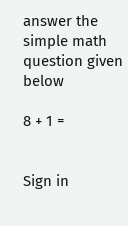answer the simple math question given below

8 + 1 =


Sign in